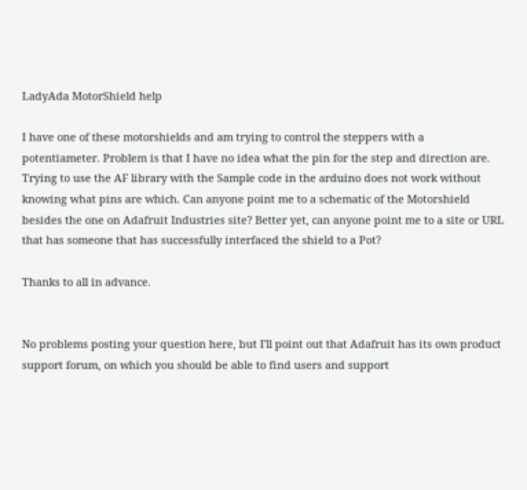LadyAda MotorShield help

I have one of these motorshields and am trying to control the steppers with a potentiameter. Problem is that I have no idea what the pin for the step and direction are. Trying to use the AF library with the Sample code in the arduino does not work without knowing what pins are which. Can anyone point me to a schematic of the Motorshield besides the one on Adafruit Industries site? Better yet, can anyone point me to a site or URL that has someone that has successfully interfaced the shield to a Pot?

Thanks to all in advance.


No problems posting your question here, but I'll point out that Adafruit has its own product support forum, on which you should be able to find users and support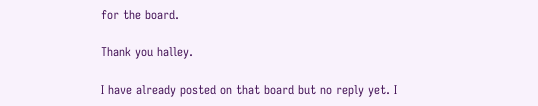for the board.

Thank you halley.

I have already posted on that board but no reply yet. I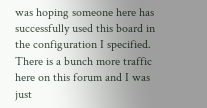was hoping someone here has successfully used this board in the configuration I specified. There is a bunch more traffic here on this forum and I was just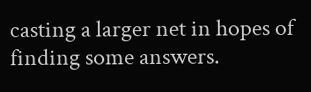casting a larger net in hopes of finding some answers.